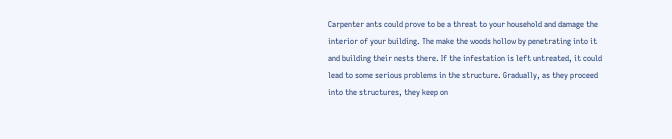Carpenter ants could prove to be a threat to your household and damage the interior of your building. The make the woods hollow by penetrating into it and building their nests there. If the infestation is left untreated, it could lead to some serious problems in the structure. Gradually, as they proceed into the structures, they keep on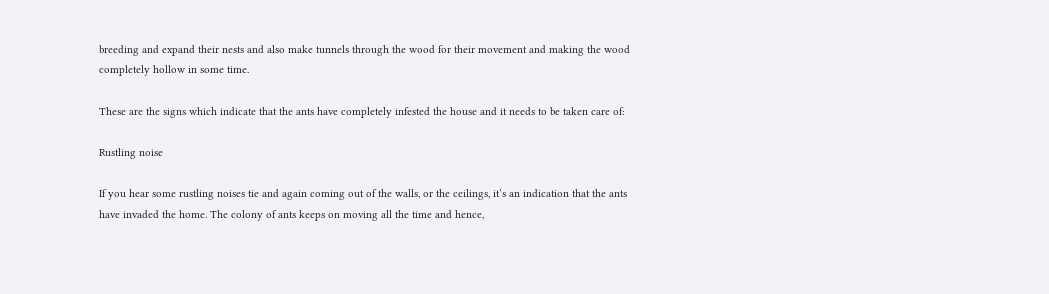breeding and expand their nests and also make tunnels through the wood for their movement and making the wood completely hollow in some time.

These are the signs which indicate that the ants have completely infested the house and it needs to be taken care of:

Rustling noise

If you hear some rustling noises tie and again coming out of the walls, or the ceilings, it’s an indication that the ants have invaded the home. The colony of ants keeps on moving all the time and hence,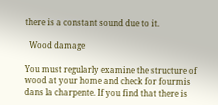there is a constant sound due to it.

  Wood damage

You must regularly examine the structure of wood at your home and check for fourmis dans la charpente. If you find that there is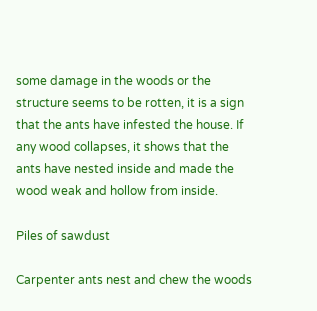some damage in the woods or the structure seems to be rotten, it is a sign that the ants have infested the house. If any wood collapses, it shows that the ants have nested inside and made the wood weak and hollow from inside.

Piles of sawdust

Carpenter ants nest and chew the woods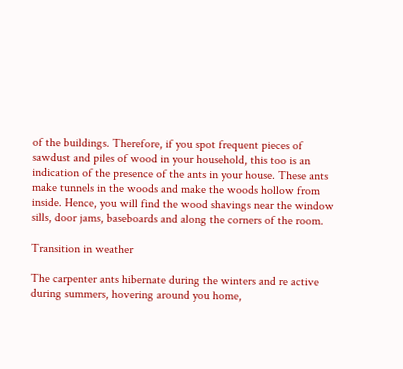of the buildings. Therefore, if you spot frequent pieces of sawdust and piles of wood in your household, this too is an indication of the presence of the ants in your house. These ants make tunnels in the woods and make the woods hollow from inside. Hence, you will find the wood shavings near the window sills, door jams, baseboards and along the corners of the room.

Transition in weather

The carpenter ants hibernate during the winters and re active during summers, hovering around you home,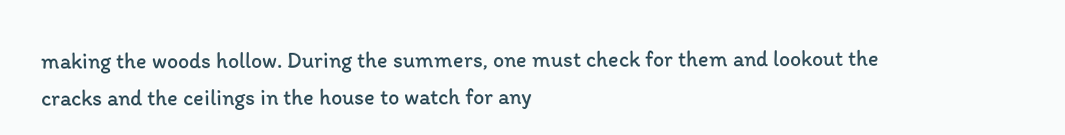making the woods hollow. During the summers, one must check for them and lookout the cracks and the ceilings in the house to watch for any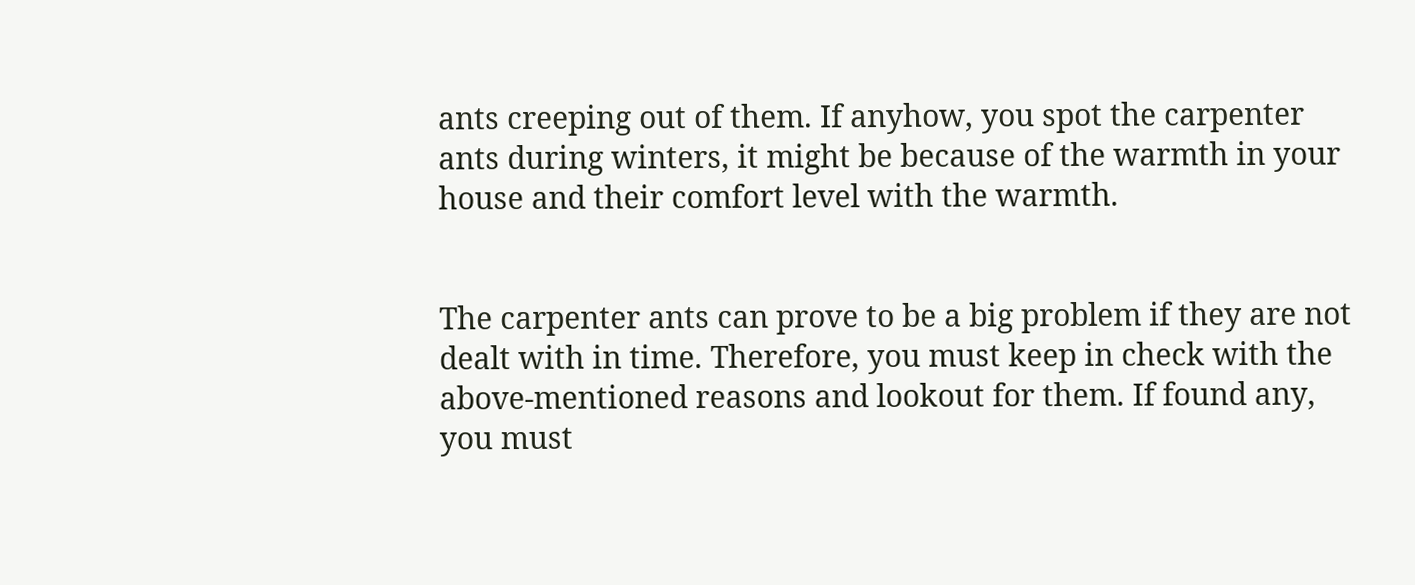ants creeping out of them. If anyhow, you spot the carpenter ants during winters, it might be because of the warmth in your house and their comfort level with the warmth.


The carpenter ants can prove to be a big problem if they are not dealt with in time. Therefore, you must keep in check with the above-mentioned reasons and lookout for them. If found any, you must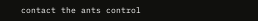contact the ants control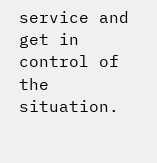service and get in control of the situation.